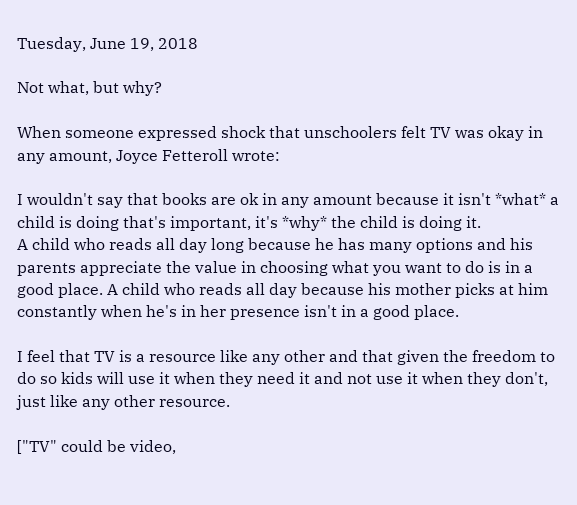Tuesday, June 19, 2018

Not what, but why?

When someone expressed shock that unschoolers felt TV was okay in any amount, Joyce Fetteroll wrote:

I wouldn't say that books are ok in any amount because it isn't *what* a child is doing that's important, it's *why* the child is doing it.
A child who reads all day long because he has many options and his parents appreciate the value in choosing what you want to do is in a good place. A child who reads all day because his mother picks at him constantly when he's in her presence isn't in a good place.

I feel that TV is a resource like any other and that given the freedom to do so kids will use it when they need it and not use it when they don't, just like any other resource.

["TV" could be video,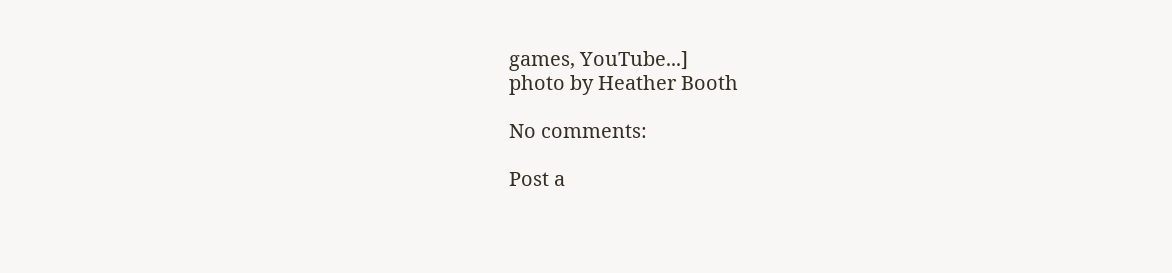games, YouTube...]
photo by Heather Booth

No comments:

Post a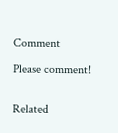Comment

Please comment!


Related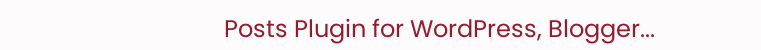Posts Plugin for WordPress, Blogger...